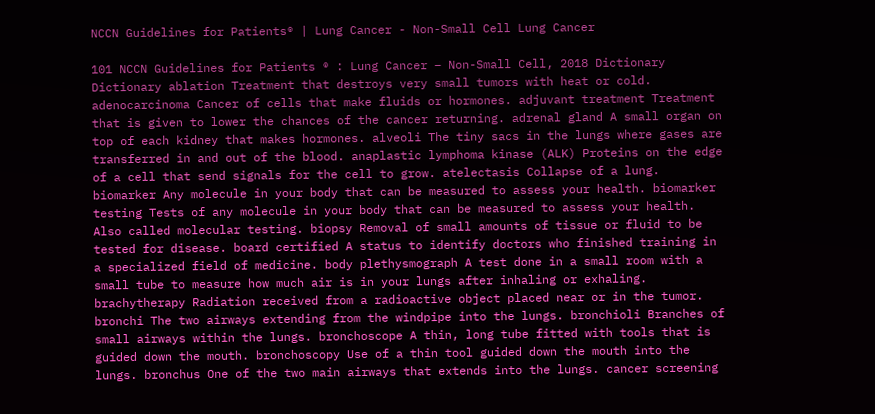NCCN Guidelines for Patients® | Lung Cancer - Non-Small Cell Lung Cancer

101 NCCN Guidelines for Patients ® : Lung Cancer – Non-Small Cell, 2018 Dictionary Dictionary ablation Treatment that destroys very small tumors with heat or cold. adenocarcinoma Cancer of cells that make fluids or hormones. adjuvant treatment Treatment that is given to lower the chances of the cancer returning. adrenal gland A small organ on top of each kidney that makes hormones. alveoli The tiny sacs in the lungs where gases are transferred in and out of the blood. anaplastic lymphoma kinase (ALK) Proteins on the edge of a cell that send signals for the cell to grow. atelectasis Collapse of a lung. biomarker Any molecule in your body that can be measured to assess your health. biomarker testing Tests of any molecule in your body that can be measured to assess your health. Also called molecular testing. biopsy Removal of small amounts of tissue or fluid to be tested for disease. board certified A status to identify doctors who finished training in a specialized field of medicine. body plethysmograph A test done in a small room with a small tube to measure how much air is in your lungs after inhaling or exhaling. brachytherapy Radiation received from a radioactive object placed near or in the tumor. bronchi The two airways extending from the windpipe into the lungs. bronchioli Branches of small airways within the lungs. bronchoscope A thin, long tube fitted with tools that is guided down the mouth. bronchoscopy Use of a thin tool guided down the mouth into the lungs. bronchus One of the two main airways that extends into the lungs. cancer screening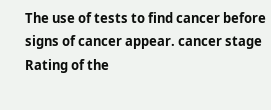The use of tests to find cancer before signs of cancer appear. cancer stage Rating of the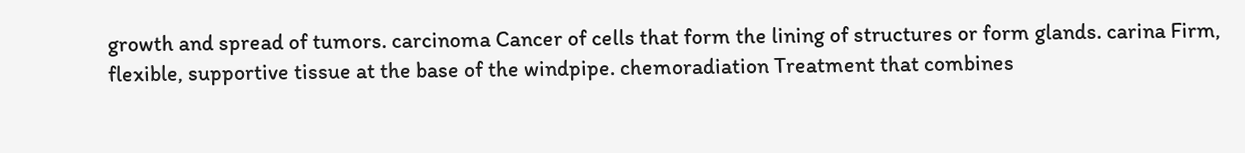growth and spread of tumors. carcinoma Cancer of cells that form the lining of structures or form glands. carina Firm, flexible, supportive tissue at the base of the windpipe. chemoradiation Treatment that combines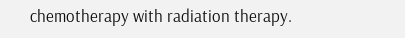chemotherapy with radiation therapy.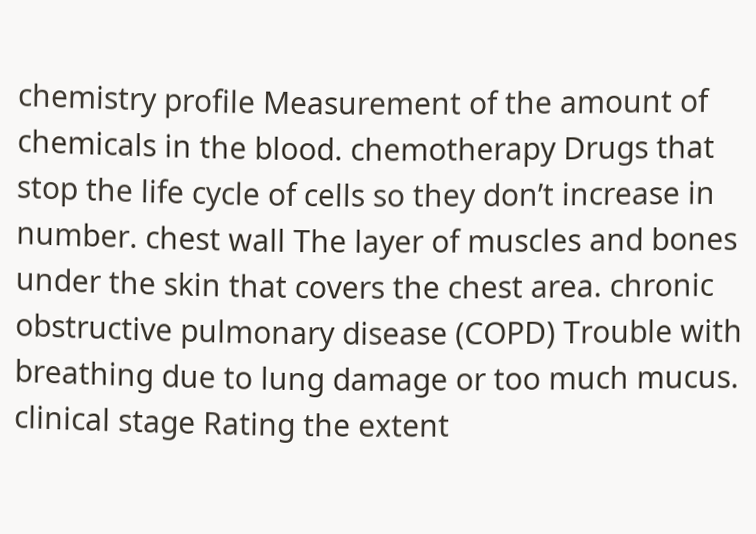chemistry profile Measurement of the amount of chemicals in the blood. chemotherapy Drugs that stop the life cycle of cells so they don’t increase in number. chest wall The layer of muscles and bones under the skin that covers the chest area. chronic obstructive pulmonary disease (COPD) Trouble with breathing due to lung damage or too much mucus. clinical stage Rating the extent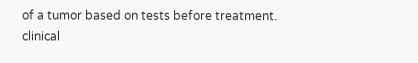of a tumor based on tests before treatment. clinical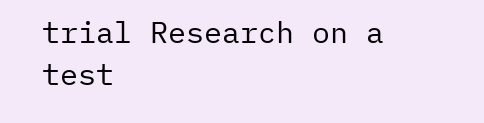trial Research on a test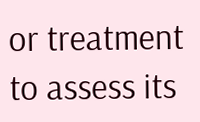or treatment to assess its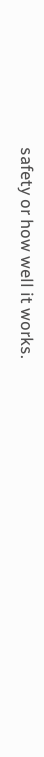safety or how well it works.